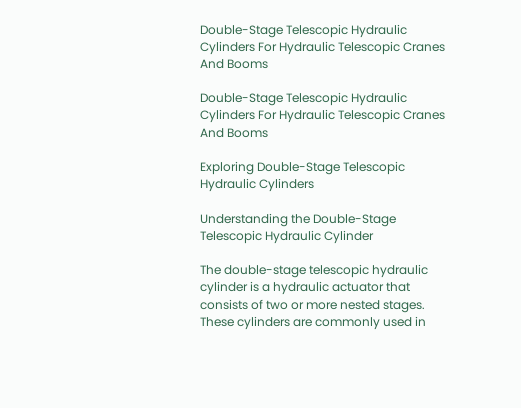Double-Stage Telescopic Hydraulic Cylinders For Hydraulic Telescopic Cranes And Booms

Double-Stage Telescopic Hydraulic Cylinders For Hydraulic Telescopic Cranes And Booms

Exploring Double-Stage Telescopic Hydraulic Cylinders

Understanding the Double-Stage Telescopic Hydraulic Cylinder

The double-stage telescopic hydraulic cylinder is a hydraulic actuator that consists of two or more nested stages. These cylinders are commonly used in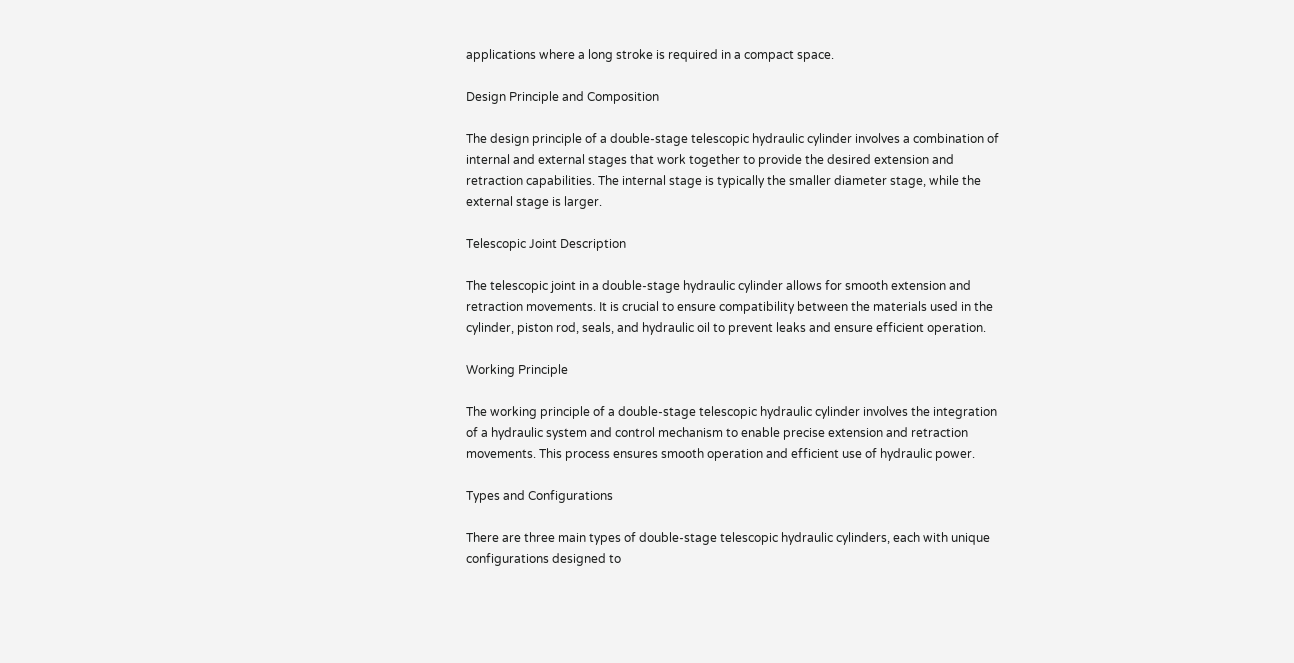applications where a long stroke is required in a compact space.

Design Principle and Composition

The design principle of a double-stage telescopic hydraulic cylinder involves a combination of internal and external stages that work together to provide the desired extension and retraction capabilities. The internal stage is typically the smaller diameter stage, while the external stage is larger.

Telescopic Joint Description

The telescopic joint in a double-stage hydraulic cylinder allows for smooth extension and retraction movements. It is crucial to ensure compatibility between the materials used in the cylinder, piston rod, seals, and hydraulic oil to prevent leaks and ensure efficient operation.

Working Principle

The working principle of a double-stage telescopic hydraulic cylinder involves the integration of a hydraulic system and control mechanism to enable precise extension and retraction movements. This process ensures smooth operation and efficient use of hydraulic power.

Types and Configurations

There are three main types of double-stage telescopic hydraulic cylinders, each with unique configurations designed to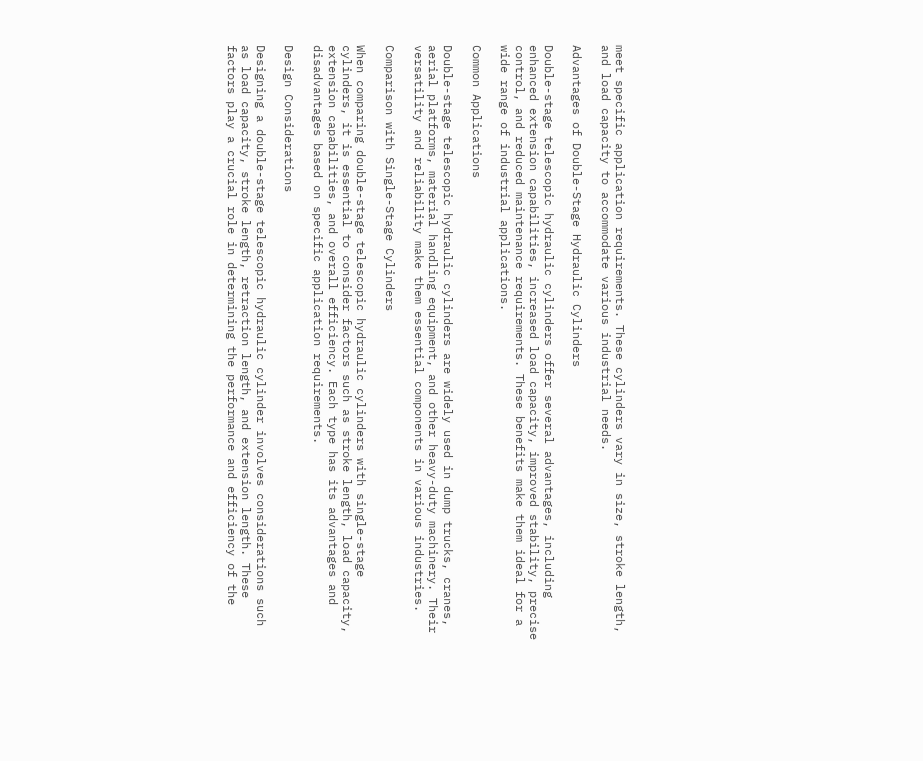meet specific application requirements. These cylinders vary in size, stroke length, and load capacity to accommodate various industrial needs.

Advantages of Double-Stage Hydraulic Cylinders

Double-stage telescopic hydraulic cylinders offer several advantages, including enhanced extension capabilities, increased load capacity, improved stability, precise control, and reduced maintenance requirements. These benefits make them ideal for a wide range of industrial applications.

Common Applications

Double-stage telescopic hydraulic cylinders are widely used in dump trucks, cranes, aerial platforms, material handling equipment, and other heavy-duty machinery. Their versatility and reliability make them essential components in various industries.

Comparison with Single-Stage Cylinders

When comparing double-stage telescopic hydraulic cylinders with single-stage cylinders, it is essential to consider factors such as stroke length, load capacity, extension capabilities, and overall efficiency. Each type has its advantages and disadvantages based on specific application requirements.

Design Considerations

Designing a double-stage telescopic hydraulic cylinder involves considerations such as load capacity, stroke length, retraction length, and extension length. These factors play a crucial role in determining the performance and efficiency of the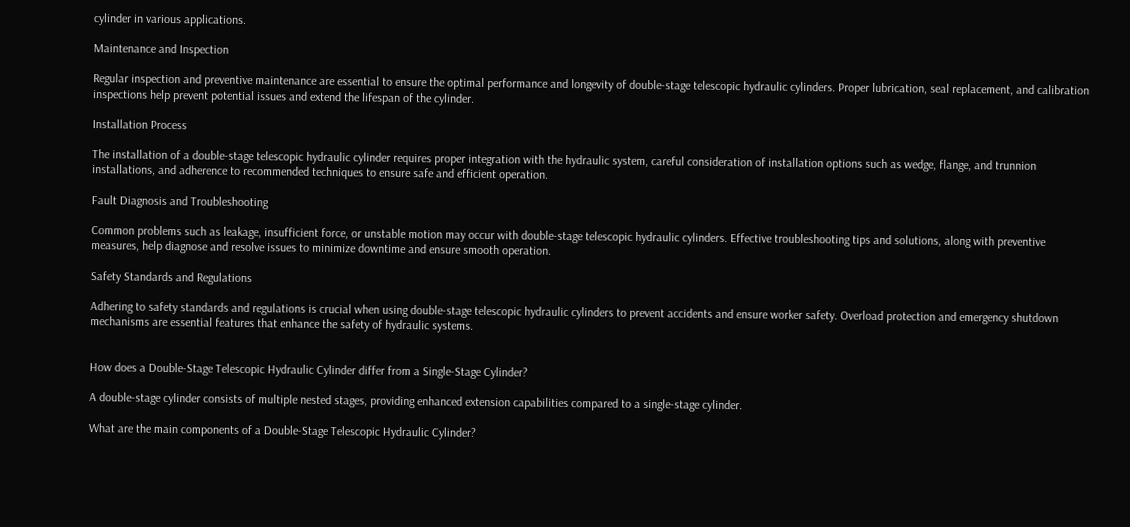cylinder in various applications.

Maintenance and Inspection

Regular inspection and preventive maintenance are essential to ensure the optimal performance and longevity of double-stage telescopic hydraulic cylinders. Proper lubrication, seal replacement, and calibration inspections help prevent potential issues and extend the lifespan of the cylinder.

Installation Process

The installation of a double-stage telescopic hydraulic cylinder requires proper integration with the hydraulic system, careful consideration of installation options such as wedge, flange, and trunnion installations, and adherence to recommended techniques to ensure safe and efficient operation.

Fault Diagnosis and Troubleshooting

Common problems such as leakage, insufficient force, or unstable motion may occur with double-stage telescopic hydraulic cylinders. Effective troubleshooting tips and solutions, along with preventive measures, help diagnose and resolve issues to minimize downtime and ensure smooth operation.

Safety Standards and Regulations

Adhering to safety standards and regulations is crucial when using double-stage telescopic hydraulic cylinders to prevent accidents and ensure worker safety. Overload protection and emergency shutdown mechanisms are essential features that enhance the safety of hydraulic systems.


How does a Double-Stage Telescopic Hydraulic Cylinder differ from a Single-Stage Cylinder?

A double-stage cylinder consists of multiple nested stages, providing enhanced extension capabilities compared to a single-stage cylinder.

What are the main components of a Double-Stage Telescopic Hydraulic Cylinder?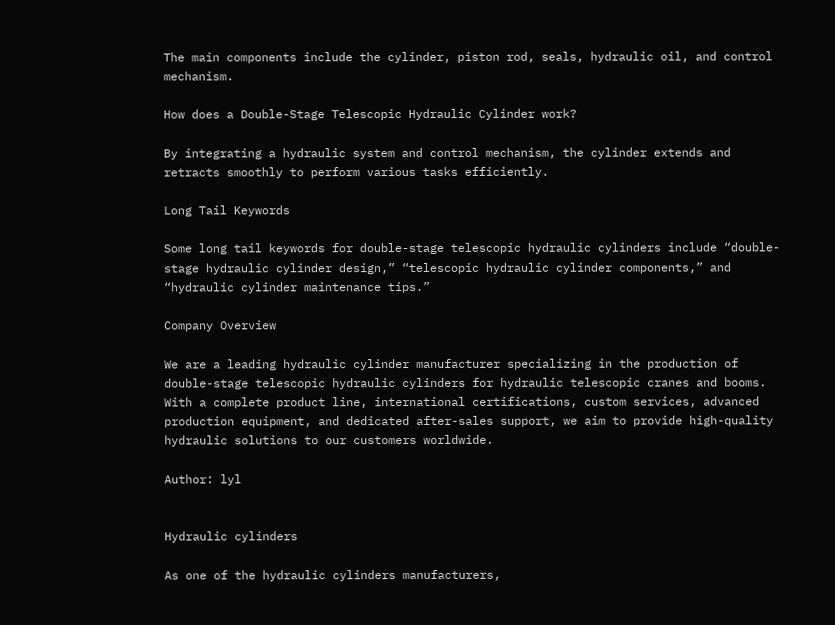The main components include the cylinder, piston rod, seals, hydraulic oil, and control mechanism.

How does a Double-Stage Telescopic Hydraulic Cylinder work?

By integrating a hydraulic system and control mechanism, the cylinder extends and retracts smoothly to perform various tasks efficiently.

Long Tail Keywords

Some long tail keywords for double-stage telescopic hydraulic cylinders include “double-stage hydraulic cylinder design,” “telescopic hydraulic cylinder components,” and “hydraulic cylinder maintenance tips.”

Company Overview

We are a leading hydraulic cylinder manufacturer specializing in the production of double-stage telescopic hydraulic cylinders for hydraulic telescopic cranes and booms. With a complete product line, international certifications, custom services, advanced production equipment, and dedicated after-sales support, we aim to provide high-quality hydraulic solutions to our customers worldwide.

Author: lyl


Hydraulic cylinders

As one of the hydraulic cylinders manufacturers,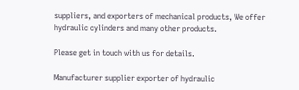suppliers, and exporters of mechanical products, We offer hydraulic cylinders and many other products.

Please get in touch with us for details.

Manufacturer supplier exporter of hydraulic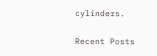cylinders.

Recent Posts